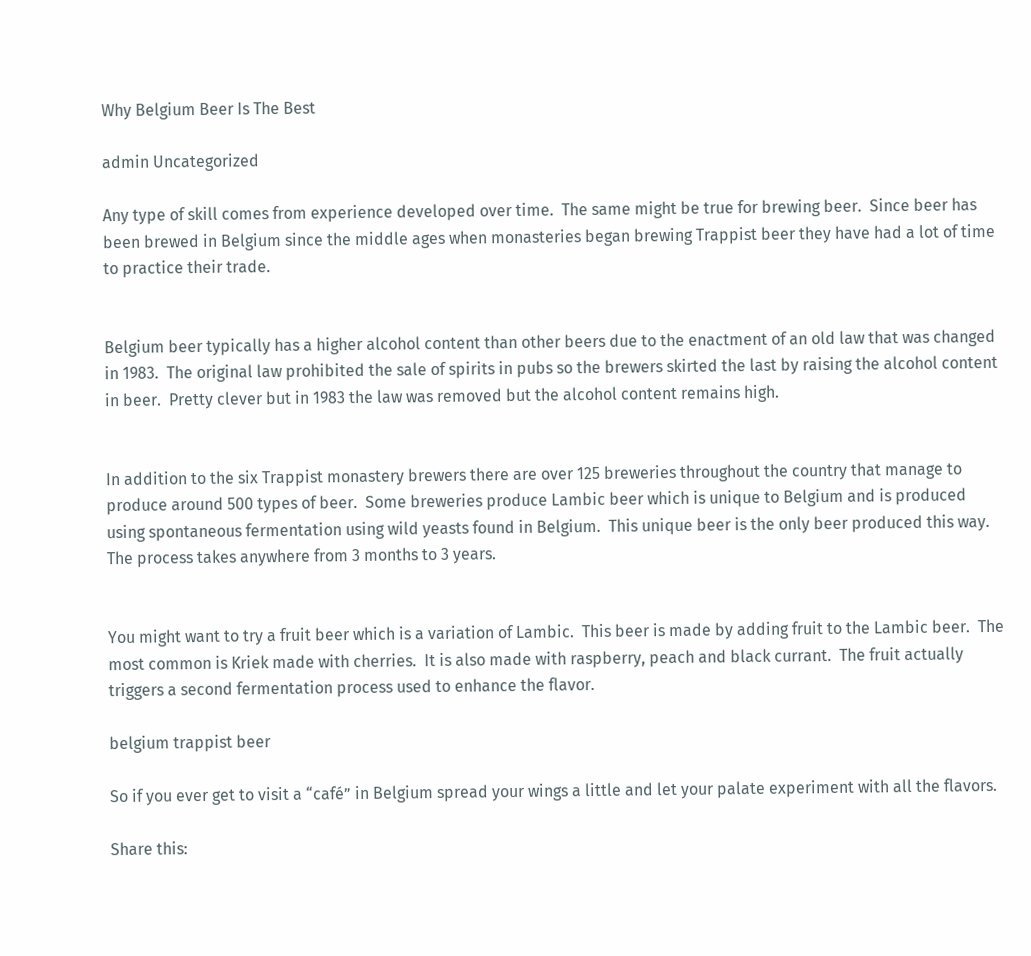Why Belgium Beer Is The Best

admin Uncategorized

Any type of skill comes from experience developed over time.  The same might be true for brewing beer.  Since beer has been brewed in Belgium since the middle ages when monasteries began brewing Trappist beer they have had a lot of time to practice their trade.


Belgium beer typically has a higher alcohol content than other beers due to the enactment of an old law that was changed in 1983.  The original law prohibited the sale of spirits in pubs so the brewers skirted the last by raising the alcohol content in beer.  Pretty clever but in 1983 the law was removed but the alcohol content remains high.


In addition to the six Trappist monastery brewers there are over 125 breweries throughout the country that manage to produce around 500 types of beer.  Some breweries produce Lambic beer which is unique to Belgium and is produced using spontaneous fermentation using wild yeasts found in Belgium.  This unique beer is the only beer produced this way.  The process takes anywhere from 3 months to 3 years.


You might want to try a fruit beer which is a variation of Lambic.  This beer is made by adding fruit to the Lambic beer.  The most common is Kriek made with cherries.  It is also made with raspberry, peach and black currant.  The fruit actually triggers a second fermentation process used to enhance the flavor.

belgium trappist beer

So if you ever get to visit a “café” in Belgium spread your wings a little and let your palate experiment with all the flavors.

Share this: